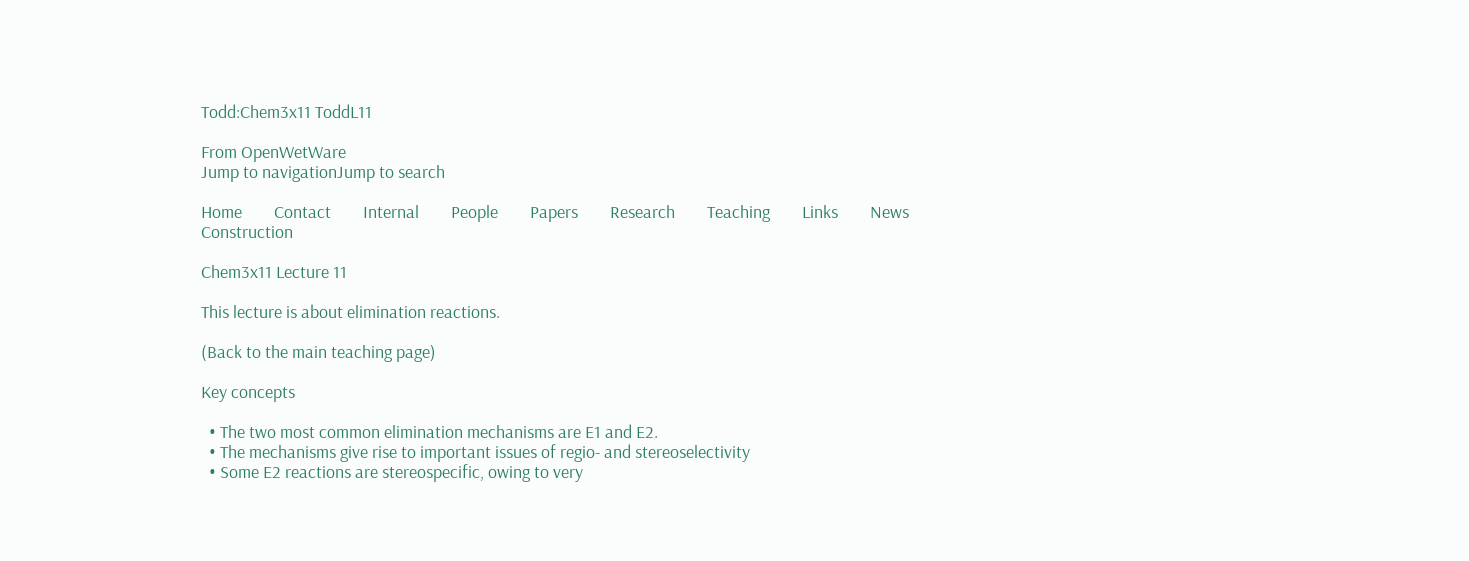Todd:Chem3x11 ToddL11

From OpenWetWare
Jump to navigationJump to search

Home        Contact        Internal        People        Papers        Research        Teaching        Links        News        Construction

Chem3x11 Lecture 11

This lecture is about elimination reactions.

(Back to the main teaching page)

Key concepts

  • The two most common elimination mechanisms are E1 and E2.
  • The mechanisms give rise to important issues of regio- and stereoselectivity
  • Some E2 reactions are stereospecific, owing to very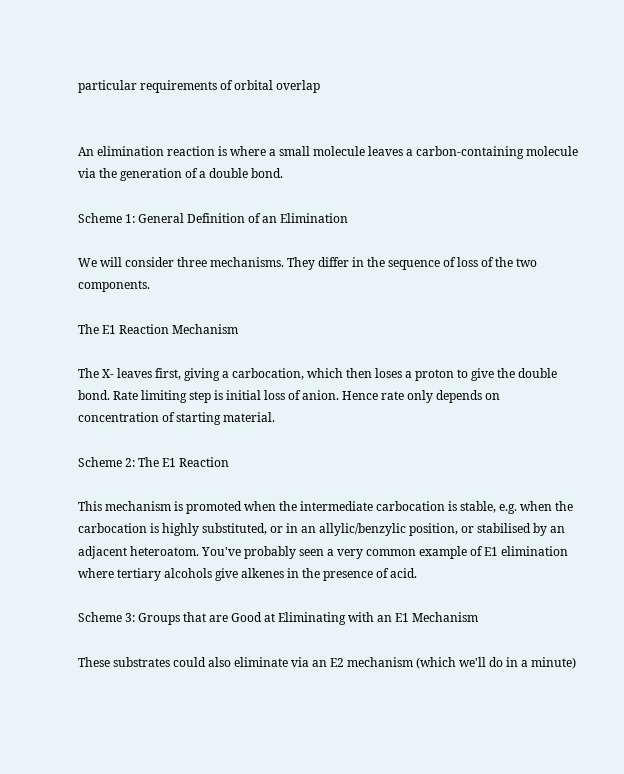particular requirements of orbital overlap


An elimination reaction is where a small molecule leaves a carbon-containing molecule via the generation of a double bond.

Scheme 1: General Definition of an Elimination

We will consider three mechanisms. They differ in the sequence of loss of the two components.

The E1 Reaction Mechanism

The X- leaves first, giving a carbocation, which then loses a proton to give the double bond. Rate limiting step is initial loss of anion. Hence rate only depends on concentration of starting material.

Scheme 2: The E1 Reaction

This mechanism is promoted when the intermediate carbocation is stable, e.g. when the carbocation is highly substituted, or in an allylic/benzylic position, or stabilised by an adjacent heteroatom. You've probably seen a very common example of E1 elimination where tertiary alcohols give alkenes in the presence of acid.

Scheme 3: Groups that are Good at Eliminating with an E1 Mechanism

These substrates could also eliminate via an E2 mechanism (which we'll do in a minute)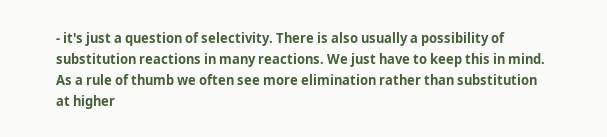- it's just a question of selectivity. There is also usually a possibility of substitution reactions in many reactions. We just have to keep this in mind. As a rule of thumb we often see more elimination rather than substitution at higher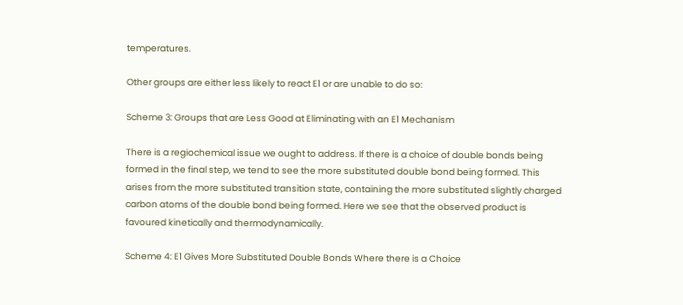temperatures.

Other groups are either less likely to react E1 or are unable to do so:

Scheme 3: Groups that are Less Good at Eliminating with an E1 Mechanism

There is a regiochemical issue we ought to address. If there is a choice of double bonds being formed in the final step, we tend to see the more substituted double bond being formed. This arises from the more substituted transition state, containing the more substituted slightly charged carbon atoms of the double bond being formed. Here we see that the observed product is favoured kinetically and thermodynamically.

Scheme 4: E1 Gives More Substituted Double Bonds Where there is a Choice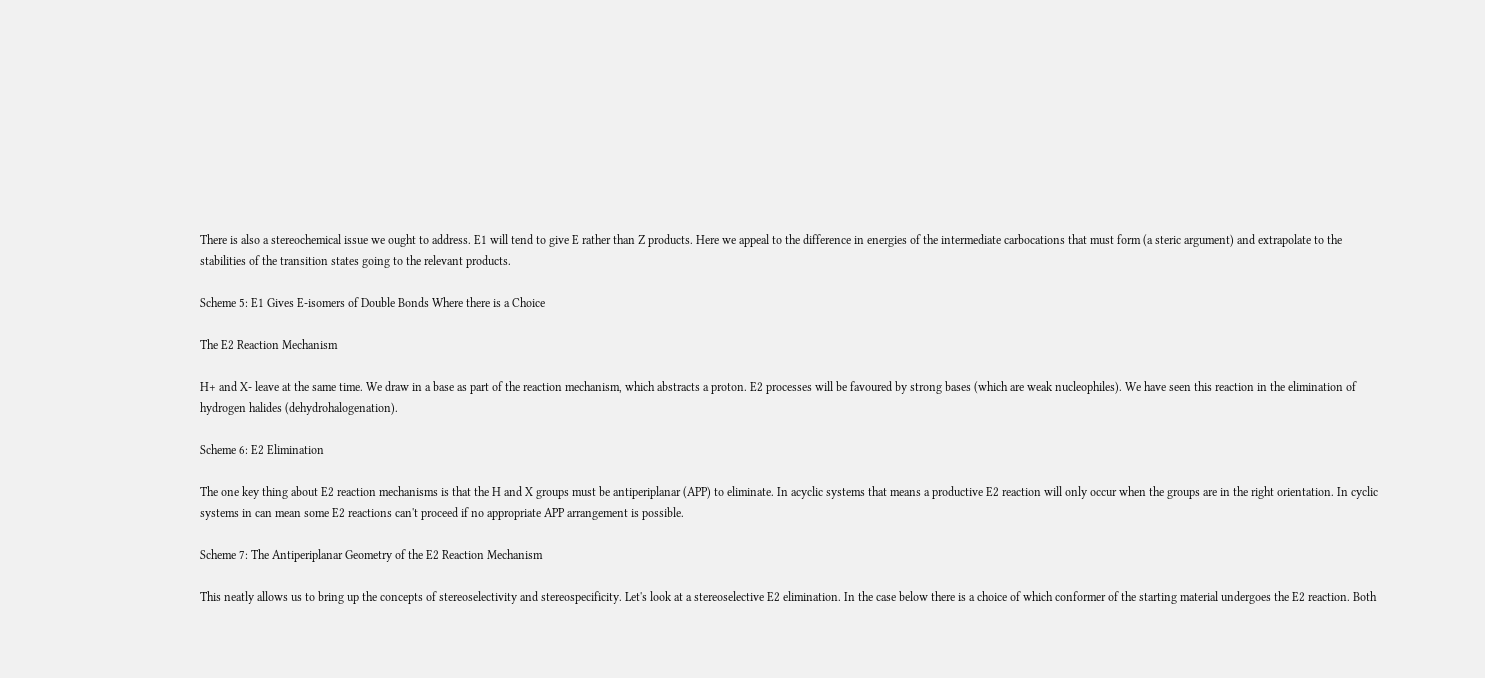There is also a stereochemical issue we ought to address. E1 will tend to give E rather than Z products. Here we appeal to the difference in energies of the intermediate carbocations that must form (a steric argument) and extrapolate to the stabilities of the transition states going to the relevant products.

Scheme 5: E1 Gives E-isomers of Double Bonds Where there is a Choice

The E2 Reaction Mechanism

H+ and X- leave at the same time. We draw in a base as part of the reaction mechanism, which abstracts a proton. E2 processes will be favoured by strong bases (which are weak nucleophiles). We have seen this reaction in the elimination of hydrogen halides (dehydrohalogenation).

Scheme 6: E2 Elimination

The one key thing about E2 reaction mechanisms is that the H and X groups must be antiperiplanar (APP) to eliminate. In acyclic systems that means a productive E2 reaction will only occur when the groups are in the right orientation. In cyclic systems in can mean some E2 reactions can't proceed if no appropriate APP arrangement is possible.

Scheme 7: The Antiperiplanar Geometry of the E2 Reaction Mechanism

This neatly allows us to bring up the concepts of stereoselectivity and stereospecificity. Let's look at a stereoselective E2 elimination. In the case below there is a choice of which conformer of the starting material undergoes the E2 reaction. Both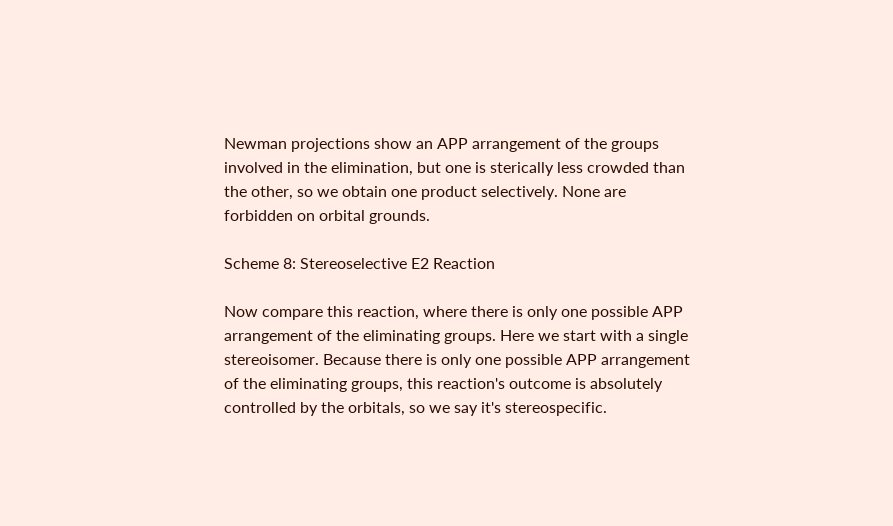Newman projections show an APP arrangement of the groups involved in the elimination, but one is sterically less crowded than the other, so we obtain one product selectively. None are forbidden on orbital grounds.

Scheme 8: Stereoselective E2 Reaction

Now compare this reaction, where there is only one possible APP arrangement of the eliminating groups. Here we start with a single stereoisomer. Because there is only one possible APP arrangement of the eliminating groups, this reaction's outcome is absolutely controlled by the orbitals, so we say it's stereospecific.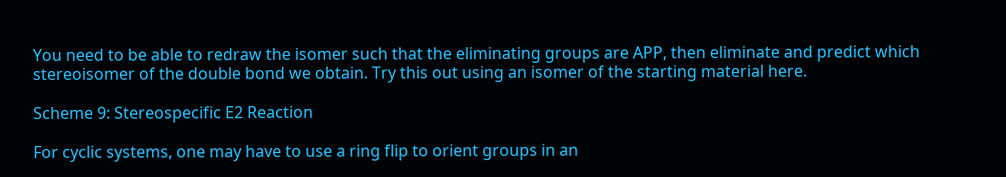You need to be able to redraw the isomer such that the eliminating groups are APP, then eliminate and predict which stereoisomer of the double bond we obtain. Try this out using an isomer of the starting material here.

Scheme 9: Stereospecific E2 Reaction

For cyclic systems, one may have to use a ring flip to orient groups in an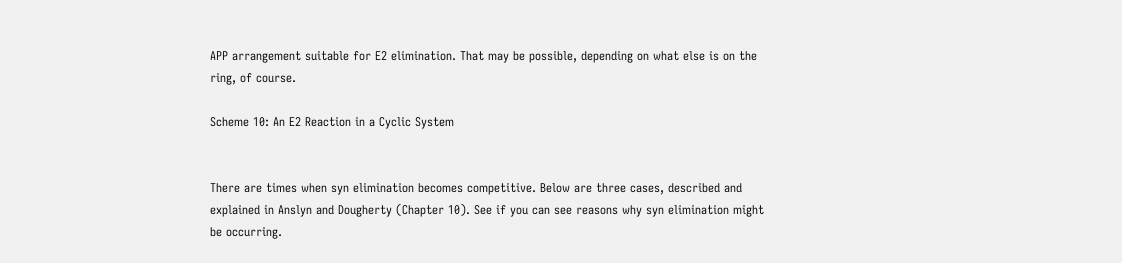APP arrangement suitable for E2 elimination. That may be possible, depending on what else is on the ring, of course.

Scheme 10: An E2 Reaction in a Cyclic System


There are times when syn elimination becomes competitive. Below are three cases, described and explained in Anslyn and Dougherty (Chapter 10). See if you can see reasons why syn elimination might be occurring.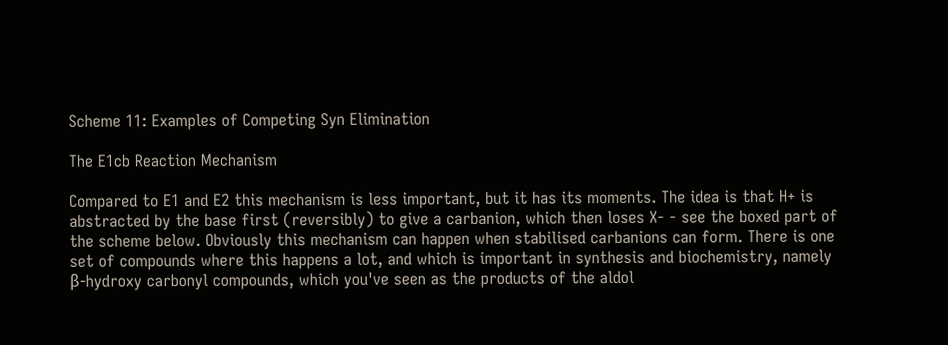Scheme 11: Examples of Competing Syn Elimination

The E1cb Reaction Mechanism

Compared to E1 and E2 this mechanism is less important, but it has its moments. The idea is that H+ is abstracted by the base first (reversibly) to give a carbanion, which then loses X- - see the boxed part of the scheme below. Obviously this mechanism can happen when stabilised carbanions can form. There is one set of compounds where this happens a lot, and which is important in synthesis and biochemistry, namely β-hydroxy carbonyl compounds, which you've seen as the products of the aldol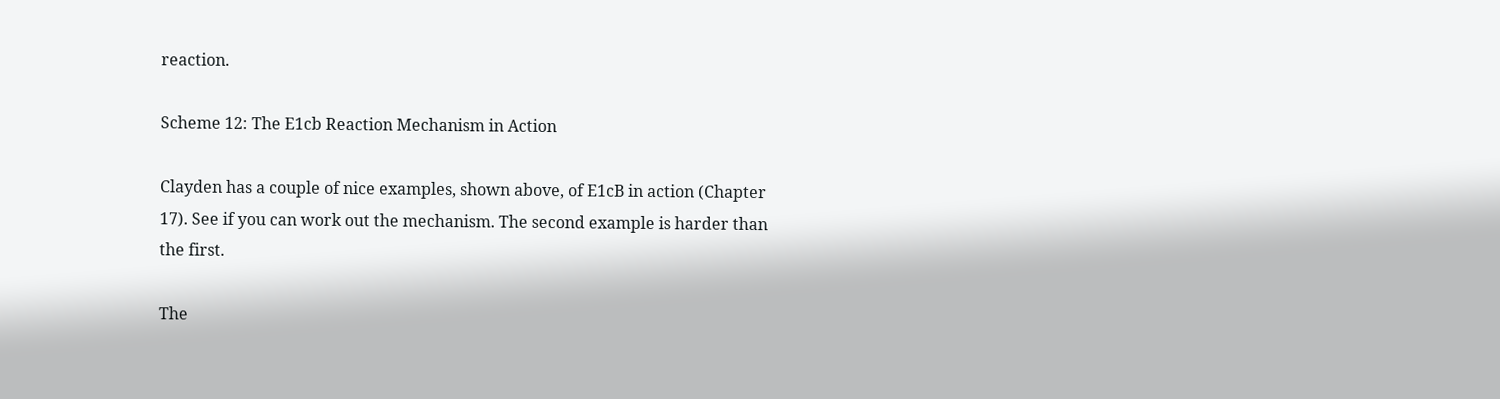reaction.

Scheme 12: The E1cb Reaction Mechanism in Action

Clayden has a couple of nice examples, shown above, of E1cB in action (Chapter 17). See if you can work out the mechanism. The second example is harder than the first.

The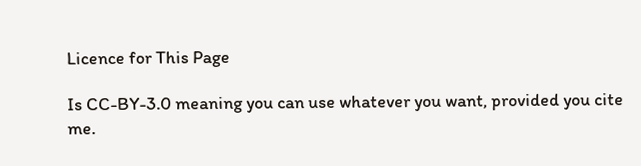Licence for This Page

Is CC-BY-3.0 meaning you can use whatever you want, provided you cite me.